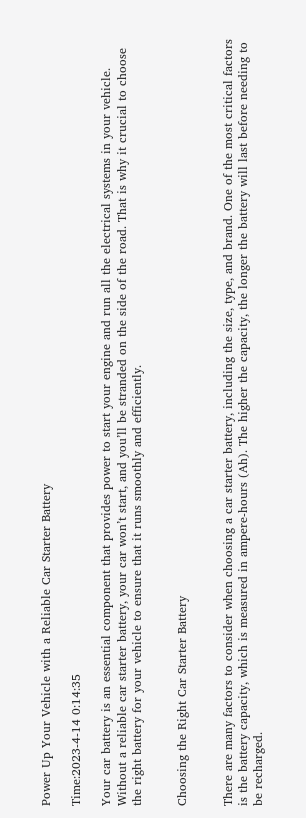Power Up Your Vehicle with a Reliable Car Starter Battery

Time:2023-4-14 0:14:35

Your car battery is an essential component that provides power to start your engine and run all the electrical systems in your vehicle. Without a reliable car starter battery, your car won’t start, and you’ll be stranded on the side of the road. That is why it crucial to choose the right battery for your vehicle to ensure that it runs smoothly and efficiently.


Choosing the Right Car Starter Battery


There are many factors to consider when choosing a car starter battery, including the size, type, and brand. One of the most critical factors is the battery capacity, which is measured in ampere-hours (Ah). The higher the capacity, the longer the battery will last before needing to be recharged.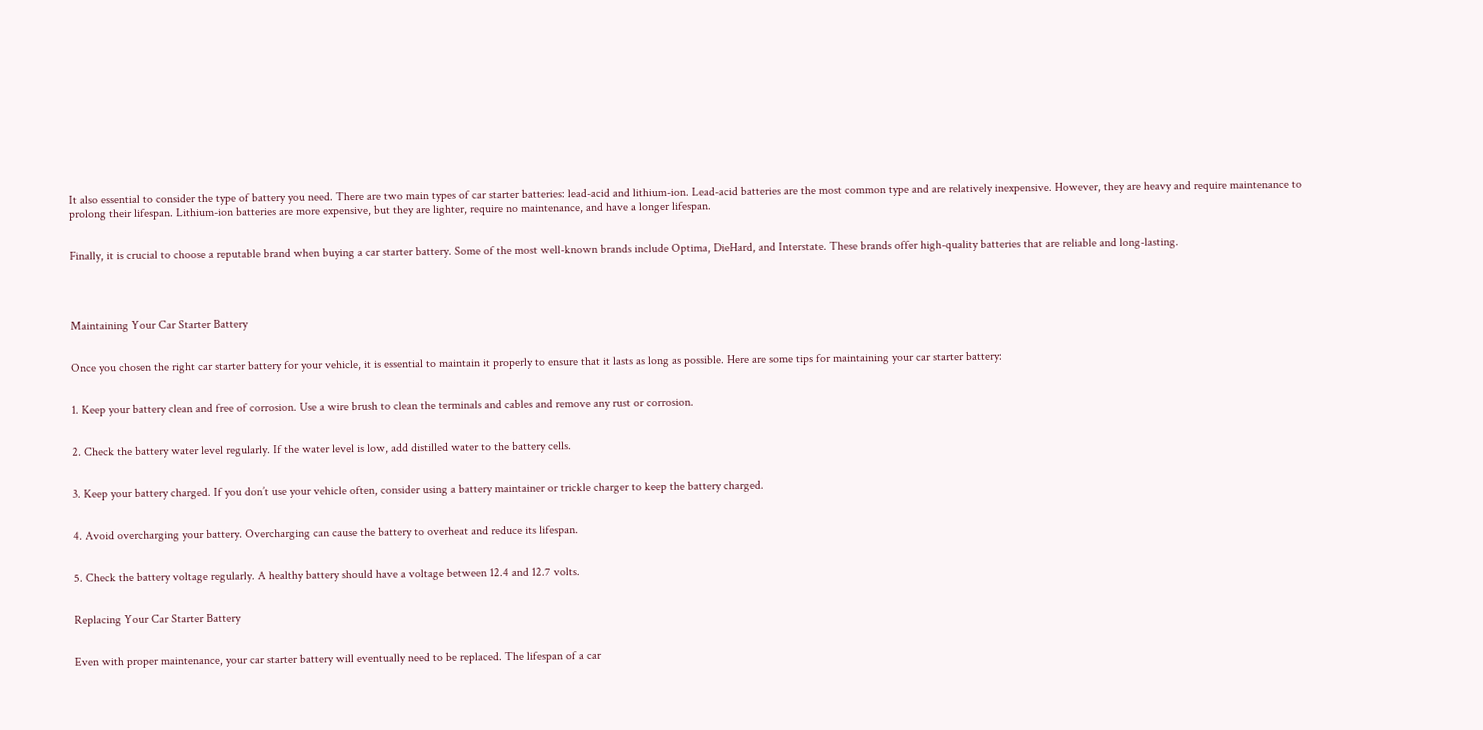It also essential to consider the type of battery you need. There are two main types of car starter batteries: lead-acid and lithium-ion. Lead-acid batteries are the most common type and are relatively inexpensive. However, they are heavy and require maintenance to prolong their lifespan. Lithium-ion batteries are more expensive, but they are lighter, require no maintenance, and have a longer lifespan.


Finally, it is crucial to choose a reputable brand when buying a car starter battery. Some of the most well-known brands include Optima, DieHard, and Interstate. These brands offer high-quality batteries that are reliable and long-lasting.




Maintaining Your Car Starter Battery


Once you chosen the right car starter battery for your vehicle, it is essential to maintain it properly to ensure that it lasts as long as possible. Here are some tips for maintaining your car starter battery:


1. Keep your battery clean and free of corrosion. Use a wire brush to clean the terminals and cables and remove any rust or corrosion.


2. Check the battery water level regularly. If the water level is low, add distilled water to the battery cells.


3. Keep your battery charged. If you don’t use your vehicle often, consider using a battery maintainer or trickle charger to keep the battery charged.


4. Avoid overcharging your battery. Overcharging can cause the battery to overheat and reduce its lifespan.


5. Check the battery voltage regularly. A healthy battery should have a voltage between 12.4 and 12.7 volts.


Replacing Your Car Starter Battery


Even with proper maintenance, your car starter battery will eventually need to be replaced. The lifespan of a car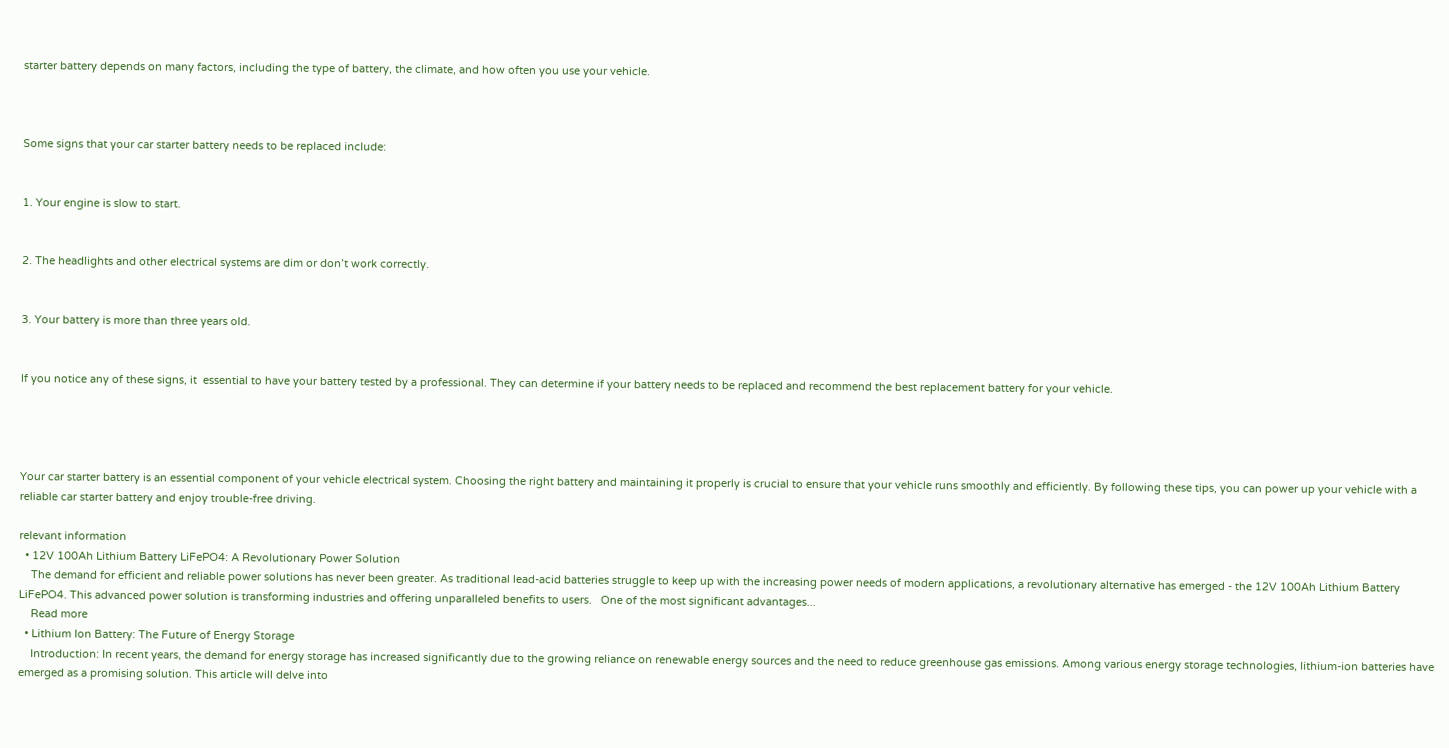starter battery depends on many factors, including the type of battery, the climate, and how often you use your vehicle.



Some signs that your car starter battery needs to be replaced include:


1. Your engine is slow to start.


2. The headlights and other electrical systems are dim or don’t work correctly.


3. Your battery is more than three years old.


If you notice any of these signs, it  essential to have your battery tested by a professional. They can determine if your battery needs to be replaced and recommend the best replacement battery for your vehicle.




Your car starter battery is an essential component of your vehicle electrical system. Choosing the right battery and maintaining it properly is crucial to ensure that your vehicle runs smoothly and efficiently. By following these tips, you can power up your vehicle with a reliable car starter battery and enjoy trouble-free driving.

relevant information
  • 12V 100Ah Lithium Battery LiFePO4: A Revolutionary Power Solution
    The demand for efficient and reliable power solutions has never been greater. As traditional lead-acid batteries struggle to keep up with the increasing power needs of modern applications, a revolutionary alternative has emerged - the 12V 100Ah Lithium Battery LiFePO4. This advanced power solution is transforming industries and offering unparalleled benefits to users.   One of the most significant advantages...
    Read more
  • Lithium Ion Battery: The Future of Energy Storage
    Introduction: In recent years, the demand for energy storage has increased significantly due to the growing reliance on renewable energy sources and the need to reduce greenhouse gas emissions. Among various energy storage technologies, lithium-ion batteries have emerged as a promising solution. This article will delve into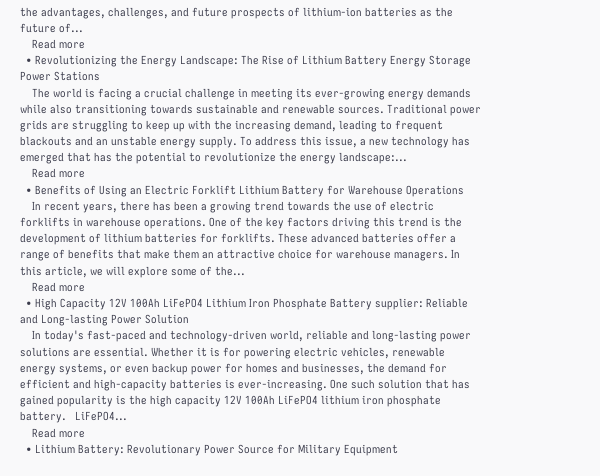the advantages, challenges, and future prospects of lithium-ion batteries as the future of...
    Read more
  • Revolutionizing the Energy Landscape: The Rise of Lithium Battery Energy Storage Power Stations
    The world is facing a crucial challenge in meeting its ever-growing energy demands while also transitioning towards sustainable and renewable sources. Traditional power grids are struggling to keep up with the increasing demand, leading to frequent blackouts and an unstable energy supply. To address this issue, a new technology has emerged that has the potential to revolutionize the energy landscape:...
    Read more
  • Benefits of Using an Electric Forklift Lithium Battery for Warehouse Operations
    In recent years, there has been a growing trend towards the use of electric forklifts in warehouse operations. One of the key factors driving this trend is the development of lithium batteries for forklifts. These advanced batteries offer a range of benefits that make them an attractive choice for warehouse managers. In this article, we will explore some of the...
    Read more
  • High Capacity 12V 100Ah LiFePO4 Lithium Iron Phosphate Battery supplier: Reliable and Long-lasting Power Solution
    In today's fast-paced and technology-driven world, reliable and long-lasting power solutions are essential. Whether it is for powering electric vehicles, renewable energy systems, or even backup power for homes and businesses, the demand for efficient and high-capacity batteries is ever-increasing. One such solution that has gained popularity is the high capacity 12V 100Ah LiFePO4 lithium iron phosphate battery.   LiFePO4...
    Read more
  • Lithium Battery: Revolutionary Power Source for Military Equipment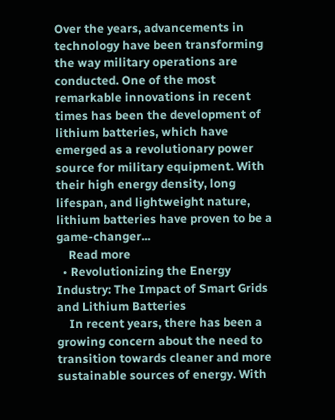Over the years, advancements in technology have been transforming the way military operations are conducted. One of the most remarkable innovations in recent times has been the development of lithium batteries, which have emerged as a revolutionary power source for military equipment. With their high energy density, long lifespan, and lightweight nature, lithium batteries have proven to be a game-changer...
    Read more
  • Revolutionizing the Energy Industry: The Impact of Smart Grids and Lithium Batteries
    In recent years, there has been a growing concern about the need to transition towards cleaner and more sustainable sources of energy. With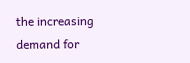the increasing demand for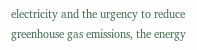electricity and the urgency to reduce greenhouse gas emissions, the energy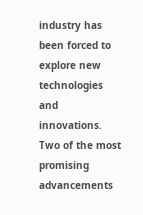industry has been forced to explore new technologies and innovations. Two of the most promising advancements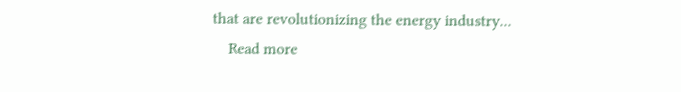that are revolutionizing the energy industry...
    Read more